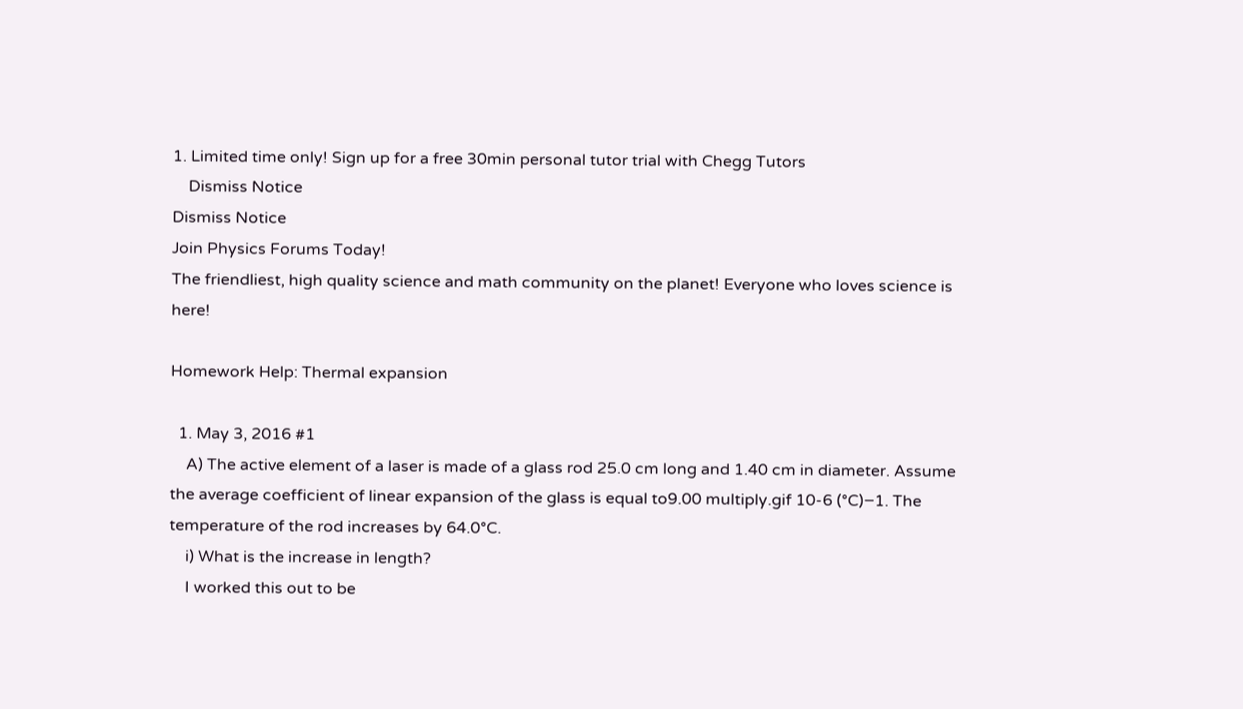1. Limited time only! Sign up for a free 30min personal tutor trial with Chegg Tutors
    Dismiss Notice
Dismiss Notice
Join Physics Forums Today!
The friendliest, high quality science and math community on the planet! Everyone who loves science is here!

Homework Help: Thermal expansion

  1. May 3, 2016 #1
    A) The active element of a laser is made of a glass rod 25.0 cm long and 1.40 cm in diameter. Assume the average coefficient of linear expansion of the glass is equal to9.00 multiply.gif 10-6 (°C)−1. The temperature of the rod increases by 64.0°C.
    i) What is the increase in length?
    I worked this out to be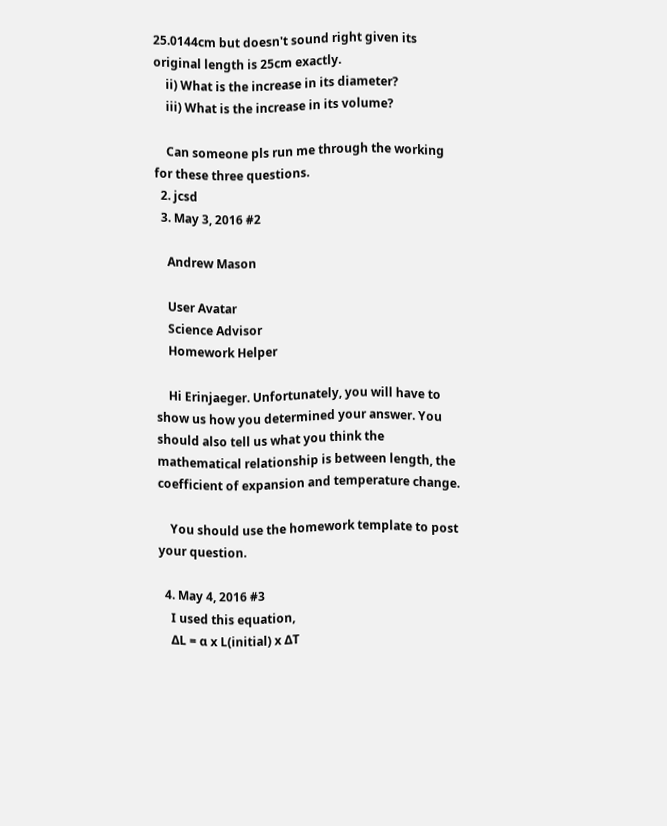25.0144cm but doesn't sound right given its original length is 25cm exactly.
    ii) What is the increase in its diameter?
    iii) What is the increase in its volume?

    Can someone pls run me through the working for these three questions.
  2. jcsd
  3. May 3, 2016 #2

    Andrew Mason

    User Avatar
    Science Advisor
    Homework Helper

    Hi Erinjaeger. Unfortunately, you will have to show us how you determined your answer. You should also tell us what you think the mathematical relationship is between length, the coefficient of expansion and temperature change.

    You should use the homework template to post your question.

  4. May 4, 2016 #3
    I used this equation,
    ΔL = α x L(initial) x ΔT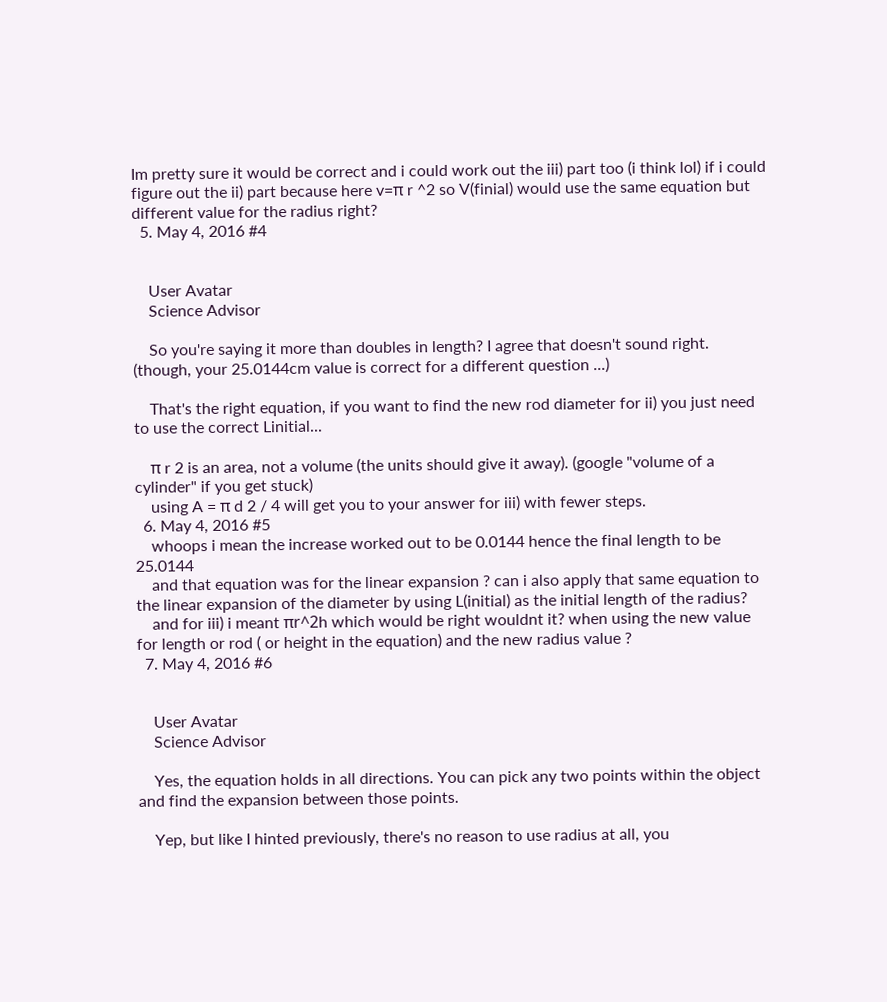Im pretty sure it would be correct and i could work out the iii) part too (i think lol) if i could figure out the ii) part because here v=π r ^2 so V(finial) would use the same equation but different value for the radius right?
  5. May 4, 2016 #4


    User Avatar
    Science Advisor

    So you're saying it more than doubles in length? I agree that doesn't sound right. (though, your 25.0144cm value is correct for a different question ...)

    That's the right equation, if you want to find the new rod diameter for ii) you just need to use the correct Linitial...

    π r 2 is an area, not a volume (the units should give it away). (google "volume of a cylinder" if you get stuck)
    using A = π d 2 / 4 will get you to your answer for iii) with fewer steps.
  6. May 4, 2016 #5
    whoops i mean the increase worked out to be 0.0144 hence the final length to be 25.0144
    and that equation was for the linear expansion ? can i also apply that same equation to the linear expansion of the diameter by using L(initial) as the initial length of the radius?
    and for iii) i meant πr^2h which would be right wouldnt it? when using the new value for length or rod ( or height in the equation) and the new radius value ?
  7. May 4, 2016 #6


    User Avatar
    Science Advisor

    Yes, the equation holds in all directions. You can pick any two points within the object and find the expansion between those points.

    Yep, but like I hinted previously, there's no reason to use radius at all, you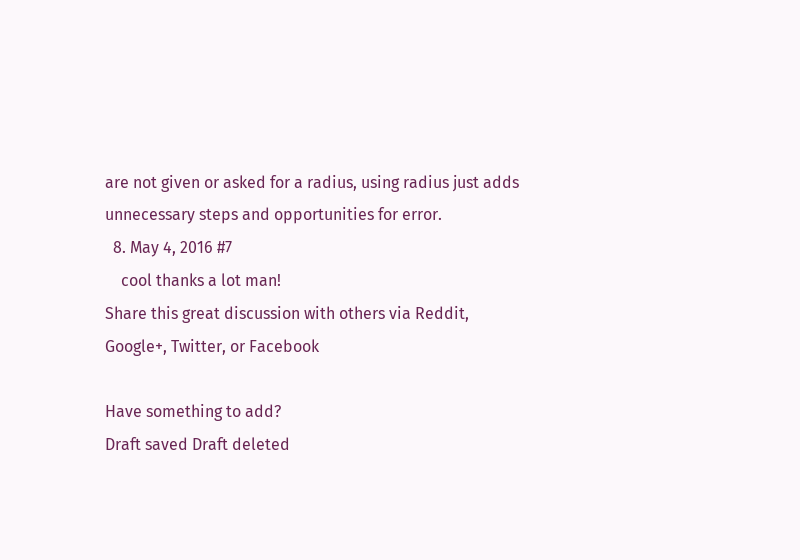are not given or asked for a radius, using radius just adds unnecessary steps and opportunities for error.
  8. May 4, 2016 #7
    cool thanks a lot man!
Share this great discussion with others via Reddit, Google+, Twitter, or Facebook

Have something to add?
Draft saved Draft deleted